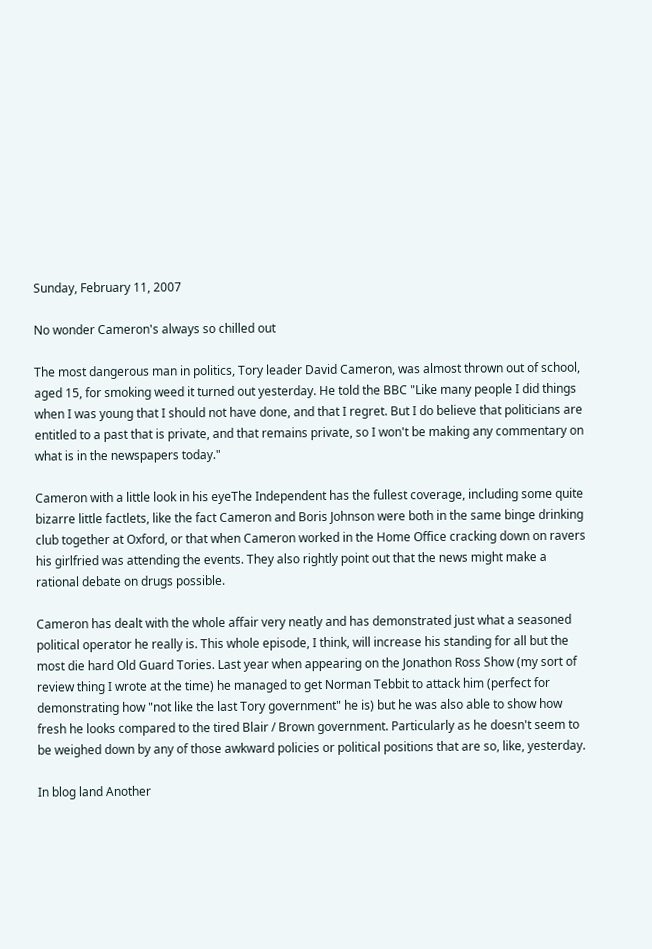Sunday, February 11, 2007

No wonder Cameron's always so chilled out

The most dangerous man in politics, Tory leader David Cameron, was almost thrown out of school, aged 15, for smoking weed it turned out yesterday. He told the BBC "Like many people I did things when I was young that I should not have done, and that I regret. But I do believe that politicians are entitled to a past that is private, and that remains private, so I won't be making any commentary on what is in the newspapers today."

Cameron with a little look in his eyeThe Independent has the fullest coverage, including some quite bizarre little factlets, like the fact Cameron and Boris Johnson were both in the same binge drinking club together at Oxford, or that when Cameron worked in the Home Office cracking down on ravers his girlfried was attending the events. They also rightly point out that the news might make a rational debate on drugs possible.

Cameron has dealt with the whole affair very neatly and has demonstrated just what a seasoned political operator he really is. This whole episode, I think, will increase his standing for all but the most die hard Old Guard Tories. Last year when appearing on the Jonathon Ross Show (my sort of review thing I wrote at the time) he managed to get Norman Tebbit to attack him (perfect for demonstrating how "not like the last Tory government" he is) but he was also able to show how fresh he looks compared to the tired Blair / Brown government. Particularly as he doesn't seem to be weighed down by any of those awkward policies or political positions that are so, like, yesterday.

In blog land Another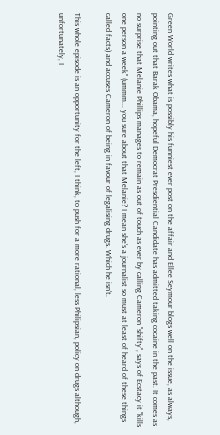Green World writes what is possibly his funniest ever post on the affair and Ellee Seymour blogs well on the issue, as always, pointing out that Barak Obama, hopeful Democrat Presdiential Candidate has admitted taking cocaine in the past. It comes as no surprise that Melanie Phillips manages to remain as out of touch as ever by calling Cameron "shifty", says of Ecstacy it "kills one person a week" (ummm... you sure about that Melanie? I mean she's a journalist so must at least of heard of these things called facts) and accuses Cameron of being in favour of legalising drugs. Which he isn't.

This whole episode is an opportunity for the left, I think, to push for a more rational, less Philipsian, policy on drugs although, unfortunately, I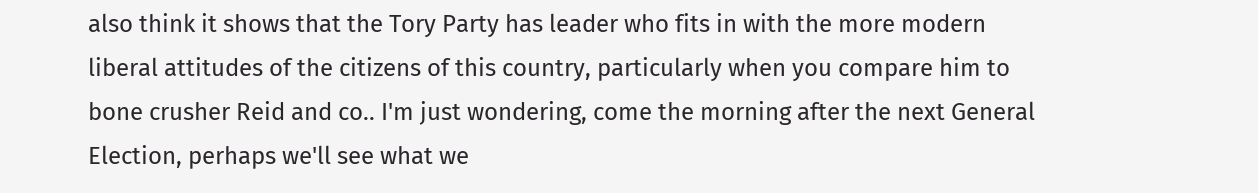also think it shows that the Tory Party has leader who fits in with the more modern liberal attitudes of the citizens of this country, particularly when you compare him to bone crusher Reid and co.. I'm just wondering, come the morning after the next General Election, perhaps we'll see what we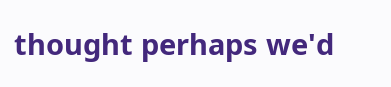thought perhaps we'd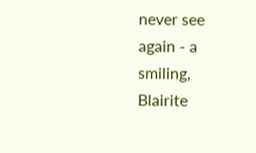never see again - a smiling, Blairite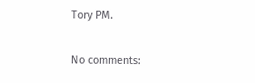Tory PM.

No comments: